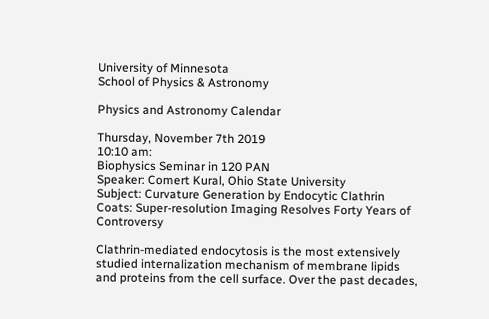University of Minnesota
School of Physics & Astronomy

Physics and Astronomy Calendar

Thursday, November 7th 2019
10:10 am:
Biophysics Seminar in 120 PAN
Speaker: Comert Kural, Ohio State University
Subject: Curvature Generation by Endocytic Clathrin Coats: Super-resolution Imaging Resolves Forty Years of Controversy

Clathrin-mediated endocytosis is the most extensively studied internalization mechanism of membrane lipids and proteins from the cell surface. Over the past decades,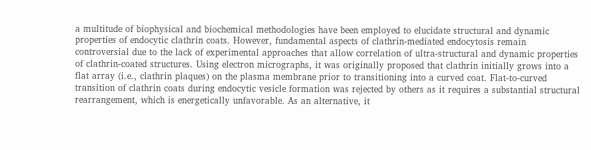a multitude of biophysical and biochemical methodologies have been employed to elucidate structural and dynamic properties of endocytic clathrin coats. However, fundamental aspects of clathrin-mediated endocytosis remain controversial due to the lack of experimental approaches that allow correlation of ultra-structural and dynamic properties of clathrin-coated structures. Using electron micrographs, it was originally proposed that clathrin initially grows into a flat array (i.e., clathrin plaques) on the plasma membrane prior to transitioning into a curved coat. Flat-to-curved transition of clathrin coats during endocytic vesicle formation was rejected by others as it requires a substantial structural rearrangement, which is energetically unfavorable. As an alternative, it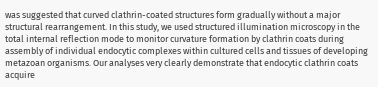was suggested that curved clathrin-coated structures form gradually without a major structural rearrangement. In this study, we used structured illumination microscopy in the total internal reflection mode to monitor curvature formation by clathrin coats during assembly of individual endocytic complexes within cultured cells and tissues of developing metazoan organisms. Our analyses very clearly demonstrate that endocytic clathrin coats acquire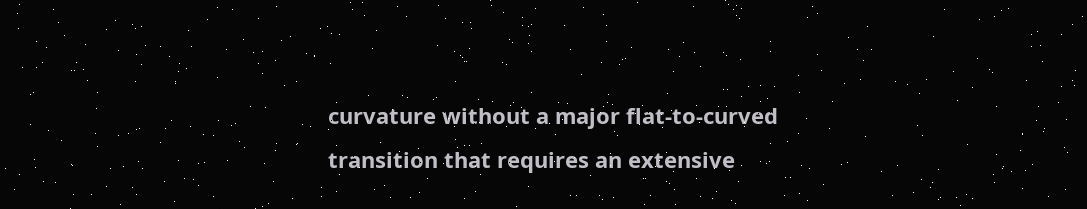curvature without a major flat-to-curved transition that requires an extensive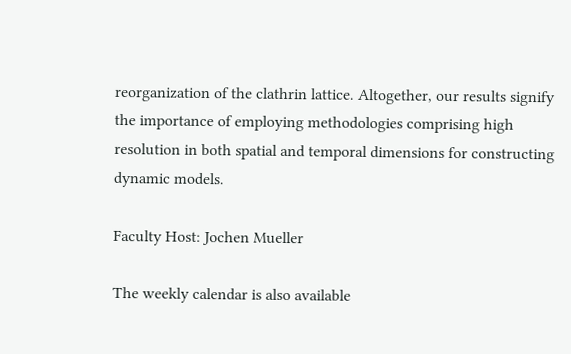reorganization of the clathrin lattice. Altogether, our results signify the importance of employing methodologies comprising high resolution in both spatial and temporal dimensions for constructing dynamic models.

Faculty Host: Jochen Mueller

The weekly calendar is also available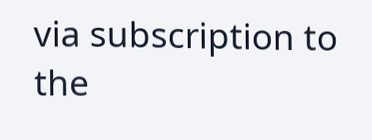via subscription to the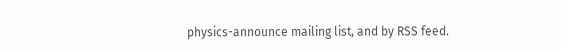physics-announce mailing list, and by RSS feed.